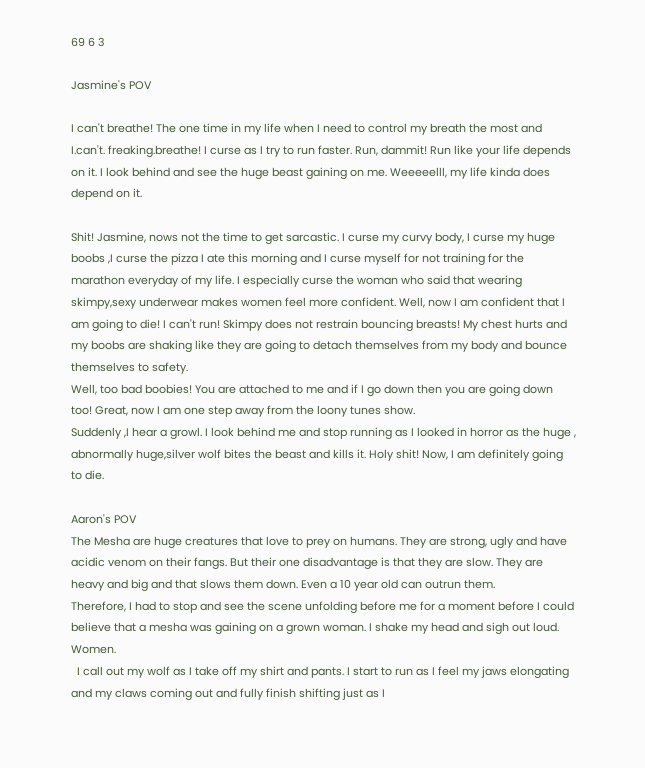69 6 3

Jasmine's POV

I can't breathe! The one time in my life when I need to control my breath the most and I.can't. freaking.breathe! I curse as I try to run faster. Run, dammit! Run like your life depends on it. I look behind and see the huge beast gaining on me. Weeeeelll, my life kinda does depend on it.

Shit! Jasmine, nows not the time to get sarcastic. I curse my curvy body, I curse my huge boobs ,I curse the pizza I ate this morning and I curse myself for not training for the marathon everyday of my life. I especially curse the woman who said that wearing skimpy,sexy underwear makes women feel more confident. Well, now I am confident that I am going to die! I can't run! Skimpy does not restrain bouncing breasts! My chest hurts and my boobs are shaking like they are going to detach themselves from my body and bounce themselves to safety.
Well, too bad boobies! You are attached to me and if I go down then you are going down too! Great, now I am one step away from the loony tunes show.
Suddenly ,I hear a growl. I look behind me and stop running as I looked in horror as the huge , abnormally huge,silver wolf bites the beast and kills it. Holy shit! Now, I am definitely going to die.

Aaron's POV
The Mesha are huge creatures that love to prey on humans. They are strong, ugly and have acidic venom on their fangs. But their one disadvantage is that they are slow. They are heavy and big and that slows them down. Even a 10 year old can outrun them.
Therefore, I had to stop and see the scene unfolding before me for a moment before I could believe that a mesha was gaining on a grown woman. I shake my head and sigh out loud. Women.
  I call out my wolf as I take off my shirt and pants. I start to run as I feel my jaws elongating and my claws coming out and fully finish shifting just as I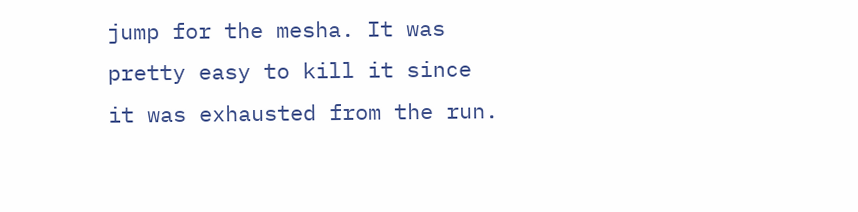jump for the mesha. It was pretty easy to kill it since it was exhausted from the run.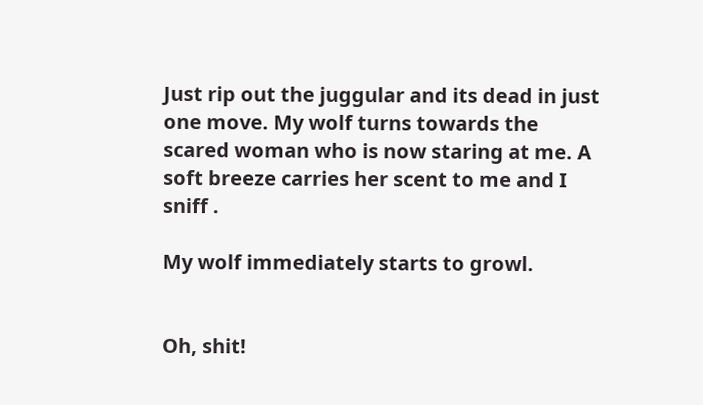Just rip out the juggular and its dead in just one move. My wolf turns towards the scared woman who is now staring at me. A soft breeze carries her scent to me and I sniff .

My wolf immediately starts to growl.


Oh, shit!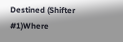Destined (Shifter #1)Where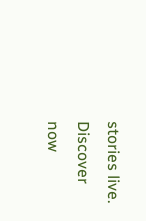stories live. Discover now